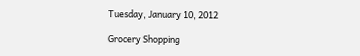Tuesday, January 10, 2012

Grocery Shopping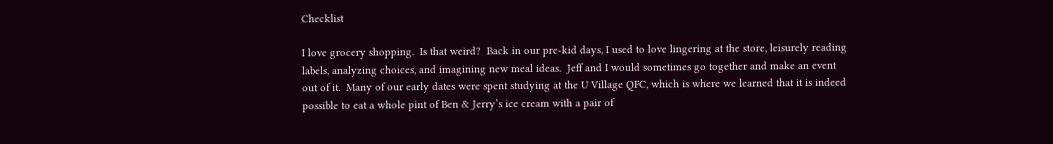Checklist

I love grocery shopping.  Is that weird?  Back in our pre-kid days, I used to love lingering at the store, leisurely reading labels, analyzing choices, and imagining new meal ideas.  Jeff and I would sometimes go together and make an event out of it.  Many of our early dates were spent studying at the U Village QFC, which is where we learned that it is indeed possible to eat a whole pint of Ben & Jerry’s ice cream with a pair of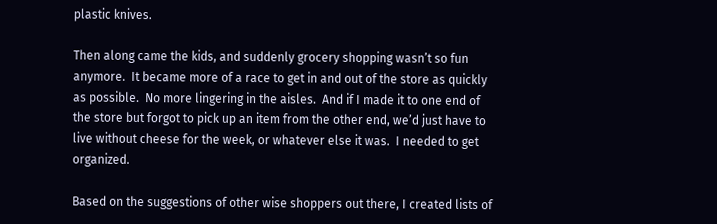plastic knives.

Then along came the kids, and suddenly grocery shopping wasn’t so fun anymore.  It became more of a race to get in and out of the store as quickly as possible.  No more lingering in the aisles.  And if I made it to one end of the store but forgot to pick up an item from the other end, we’d just have to live without cheese for the week, or whatever else it was.  I needed to get organized.

Based on the suggestions of other wise shoppers out there, I created lists of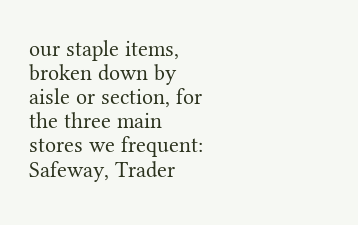our staple items, broken down by aisle or section, for the three main stores we frequent: Safeway, Trader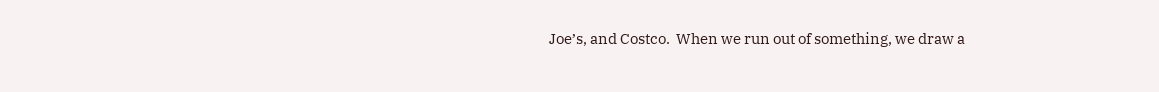Joe’s, and Costco.  When we run out of something, we draw a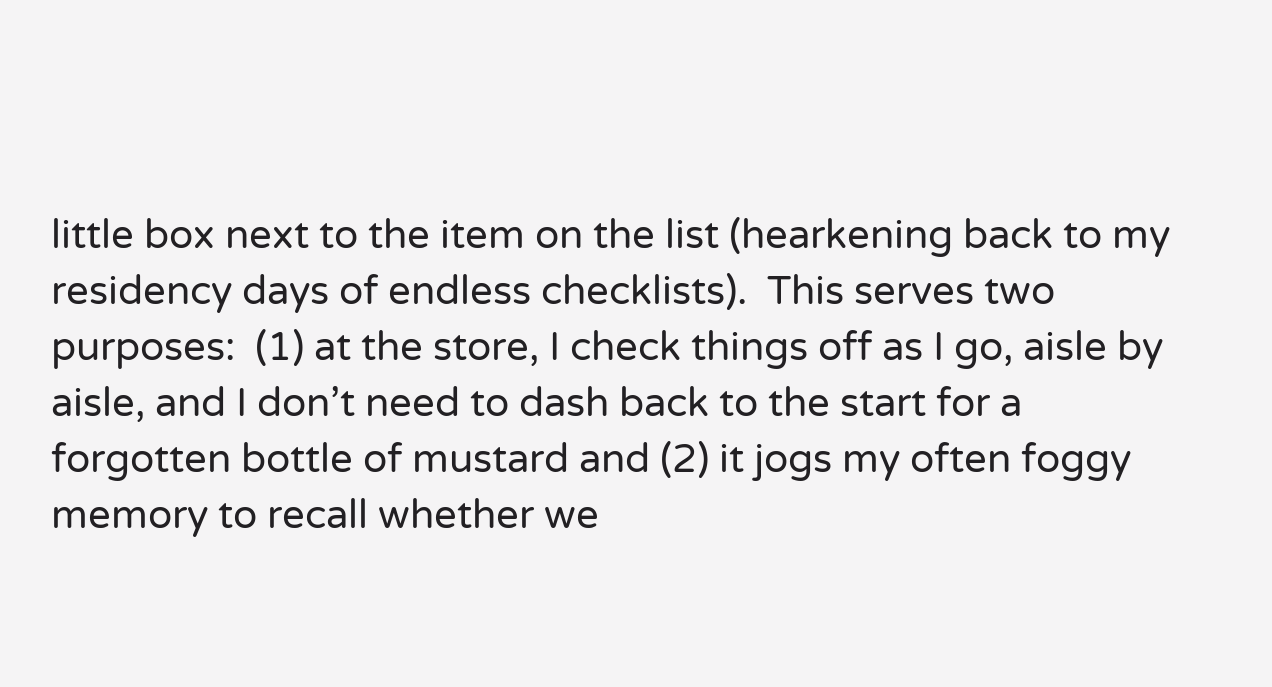little box next to the item on the list (hearkening back to my residency days of endless checklists).  This serves two purposes:  (1) at the store, I check things off as I go, aisle by aisle, and I don’t need to dash back to the start for a forgotten bottle of mustard and (2) it jogs my often foggy memory to recall whether we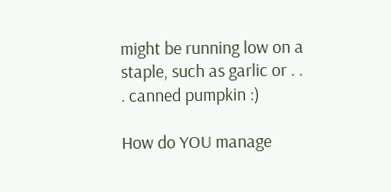might be running low on a staple, such as garlic or . . . canned pumpkin :)

How do YOU manage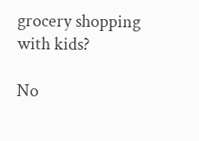grocery shopping with kids?

No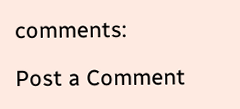comments:

Post a Comment